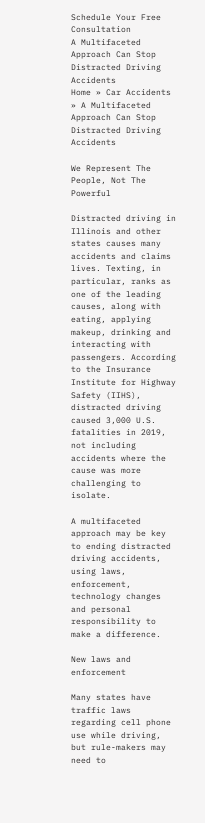Schedule Your Free Consultation
A Multifaceted Approach Can Stop Distracted Driving Accidents
Home » Car Accidents » A Multifaceted Approach Can Stop Distracted Driving Accidents

We Represent The People, Not The Powerful

Distracted driving in Illinois and other states causes many accidents and claims lives. Texting, in particular, ranks as one of the leading causes, along with eating, applying makeup, drinking and interacting with passengers. According to the Insurance Institute for Highway Safety (IIHS), distracted driving caused 3,000 U.S. fatalities in 2019, not including accidents where the cause was more challenging to isolate.

A multifaceted approach may be key to ending distracted driving accidents, using laws, enforcement, technology changes and personal responsibility to make a difference.

New laws and enforcement

Many states have traffic laws regarding cell phone use while driving, but rule-makers may need to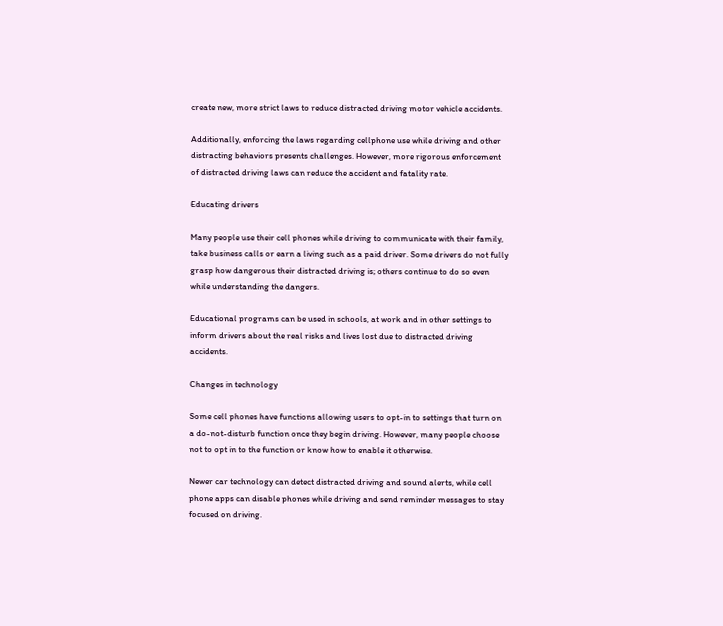create new, more strict laws to reduce distracted driving motor vehicle accidents.

Additionally, enforcing the laws regarding cellphone use while driving and other distracting behaviors presents challenges. However, more rigorous enforcement of distracted driving laws can reduce the accident and fatality rate.

Educating drivers

Many people use their cell phones while driving to communicate with their family, take business calls or earn a living such as a paid driver. Some drivers do not fully grasp how dangerous their distracted driving is; others continue to do so even while understanding the dangers.

Educational programs can be used in schools, at work and in other settings to inform drivers about the real risks and lives lost due to distracted driving accidents.

Changes in technology

Some cell phones have functions allowing users to opt-in to settings that turn on a do-not-disturb function once they begin driving. However, many people choose not to opt in to the function or know how to enable it otherwise.

Newer car technology can detect distracted driving and sound alerts, while cell phone apps can disable phones while driving and send reminder messages to stay focused on driving.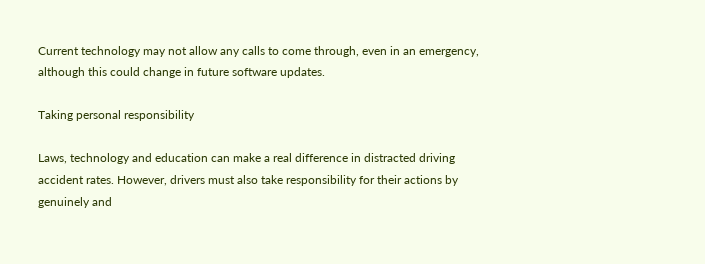Current technology may not allow any calls to come through, even in an emergency, although this could change in future software updates.

Taking personal responsibility

Laws, technology and education can make a real difference in distracted driving accident rates. However, drivers must also take responsibility for their actions by genuinely and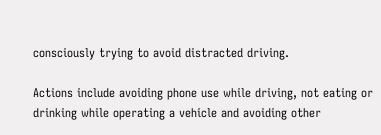consciously trying to avoid distracted driving.

Actions include avoiding phone use while driving, not eating or drinking while operating a vehicle and avoiding other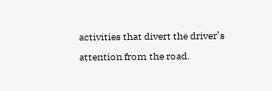activities that divert the driver’s attention from the road.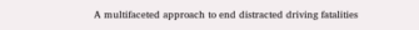A multifaceted approach to end distracted driving fatalities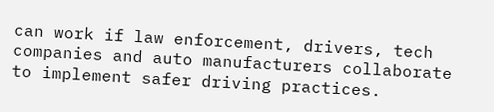can work if law enforcement, drivers, tech companies and auto manufacturers collaborate to implement safer driving practices.